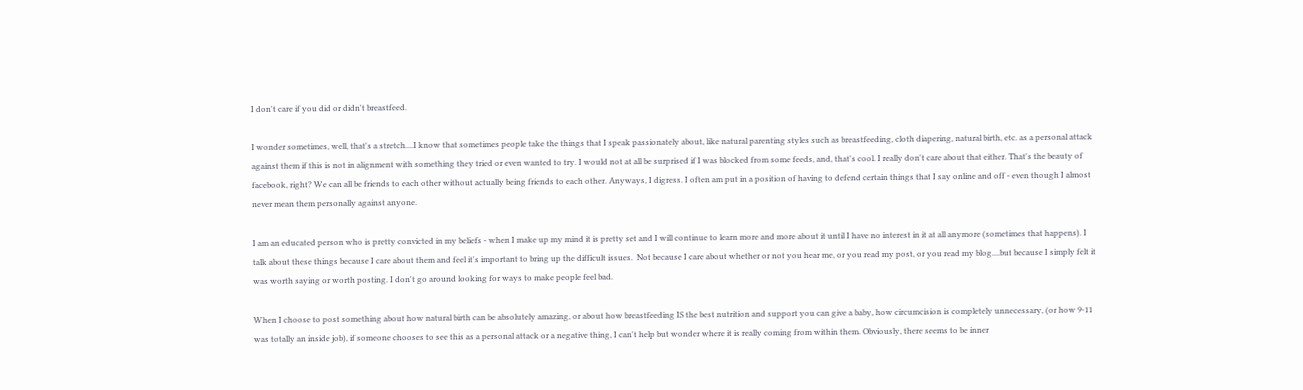I don't care if you did or didn't breastfeed.

I wonder sometimes, well, that's a stretch....I know that sometimes people take the things that I speak passionately about, like natural parenting styles such as breastfeeding, cloth diapering, natural birth, etc. as a personal attack against them if this is not in alignment with something they tried or even wanted to try. I would not at all be surprised if I was blocked from some feeds, and, that's cool. I really don't care about that either. That's the beauty of facebook, right? We can all be friends to each other without actually being friends to each other. Anyways, I digress. I often am put in a position of having to defend certain things that I say online and off - even though I almost never mean them personally against anyone.

I am an educated person who is pretty convicted in my beliefs - when I make up my mind it is pretty set and I will continue to learn more and more about it until I have no interest in it at all anymore (sometimes that happens). I talk about these things because I care about them and feel it's important to bring up the difficult issues.  Not because I care about whether or not you hear me, or you read my post, or you read my blog....but because I simply felt it was worth saying or worth posting. I don't go around looking for ways to make people feel bad.

When I choose to post something about how natural birth can be absolutely amazing, or about how breastfeeding IS the best nutrition and support you can give a baby, how circumcision is completely unnecessary, (or how 9-11 was totally an inside job), if someone chooses to see this as a personal attack or a negative thing, I can't help but wonder where it is really coming from within them. Obviously, there seems to be inner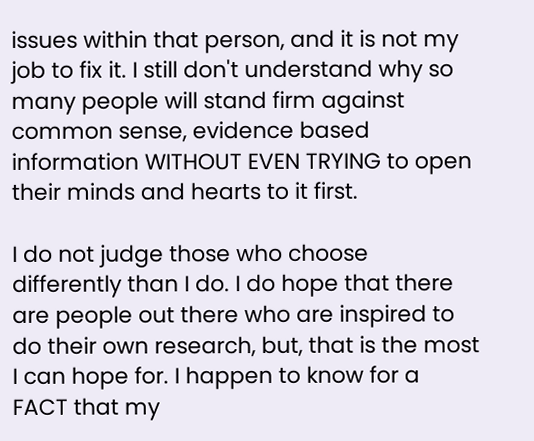issues within that person, and it is not my job to fix it. I still don't understand why so many people will stand firm against common sense, evidence based information WITHOUT EVEN TRYING to open their minds and hearts to it first.

I do not judge those who choose differently than I do. I do hope that there are people out there who are inspired to do their own research, but, that is the most I can hope for. I happen to know for a FACT that my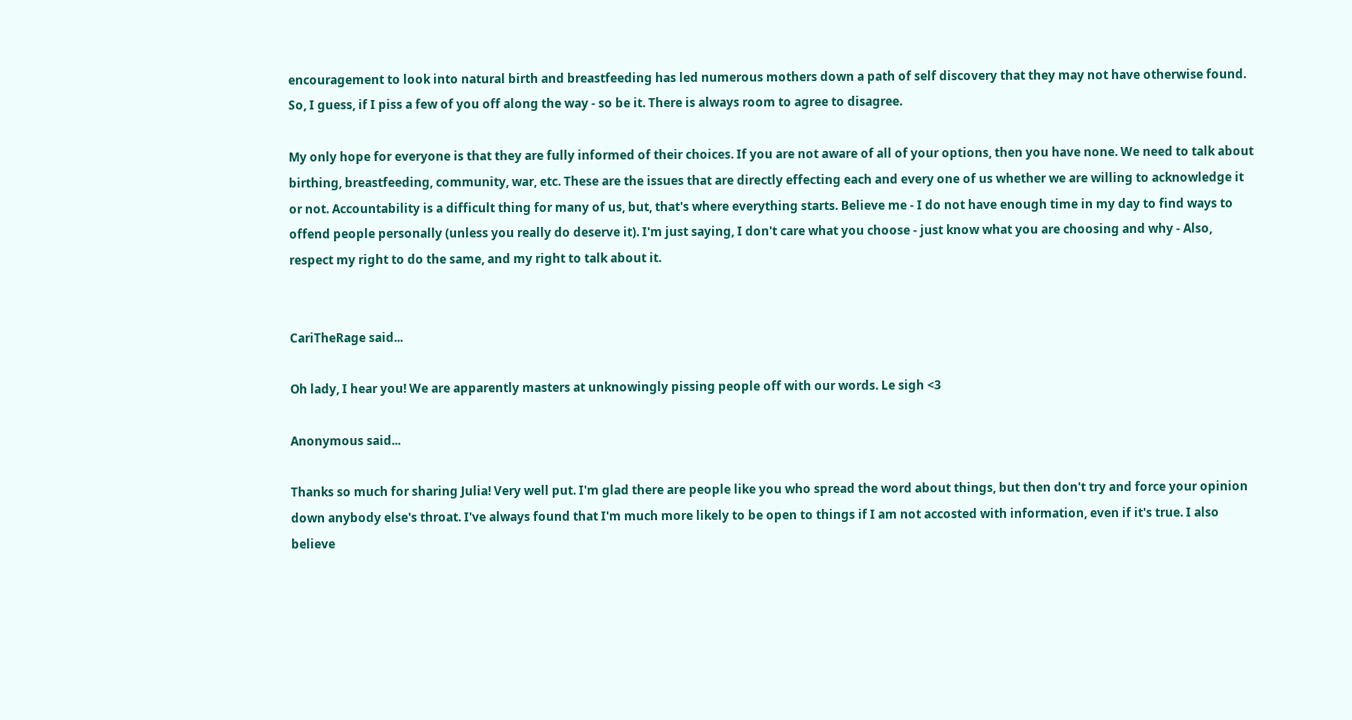encouragement to look into natural birth and breastfeeding has led numerous mothers down a path of self discovery that they may not have otherwise found. So, I guess, if I piss a few of you off along the way - so be it. There is always room to agree to disagree.

My only hope for everyone is that they are fully informed of their choices. If you are not aware of all of your options, then you have none. We need to talk about birthing, breastfeeding, community, war, etc. These are the issues that are directly effecting each and every one of us whether we are willing to acknowledge it or not. Accountability is a difficult thing for many of us, but, that's where everything starts. Believe me - I do not have enough time in my day to find ways to offend people personally (unless you really do deserve it). I'm just saying, I don't care what you choose - just know what you are choosing and why - Also, respect my right to do the same, and my right to talk about it.


CariTheRage said...

Oh lady, I hear you! We are apparently masters at unknowingly pissing people off with our words. Le sigh <3

Anonymous said...

Thanks so much for sharing Julia! Very well put. I'm glad there are people like you who spread the word about things, but then don't try and force your opinion down anybody else's throat. I've always found that I'm much more likely to be open to things if I am not accosted with information, even if it's true. I also believe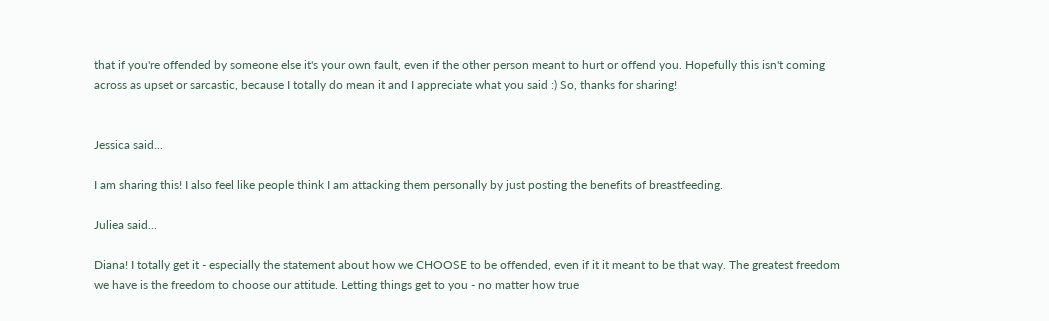that if you're offended by someone else it's your own fault, even if the other person meant to hurt or offend you. Hopefully this isn't coming across as upset or sarcastic, because I totally do mean it and I appreciate what you said :) So, thanks for sharing!


Jessica said...

I am sharing this! I also feel like people think I am attacking them personally by just posting the benefits of breastfeeding.

Juliea said...

Diana! I totally get it - especially the statement about how we CHOOSE to be offended, even if it it meant to be that way. The greatest freedom we have is the freedom to choose our attitude. Letting things get to you - no matter how true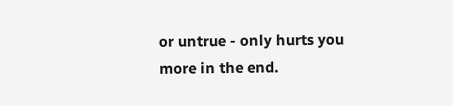or untrue - only hurts you more in the end.